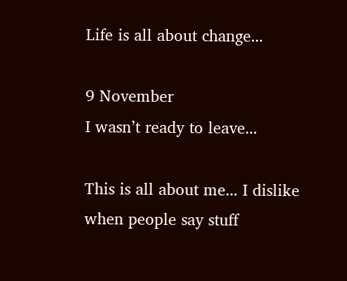Life is all about change...

9 November
I wasn’t ready to leave...

This is all about me... I dislike when people say stuff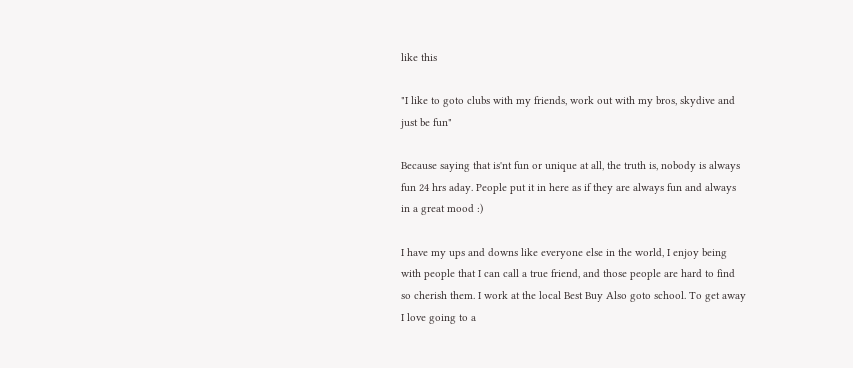like this

"I like to goto clubs with my friends, work out with my bros, skydive and just be fun"

Because saying that is'nt fun or unique at all, the truth is, nobody is always fun 24 hrs aday. People put it in here as if they are always fun and always in a great mood :)

I have my ups and downs like everyone else in the world, I enjoy being with people that I can call a true friend, and those people are hard to find so cherish them. I work at the local Best Buy Also goto school. To get away I love going to a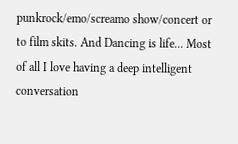punkrock/emo/screamo show/concert or to film skits. And Dancing is life... Most of all I love having a deep intelligent conversation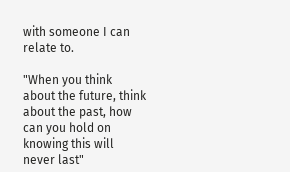with someone I can relate to.

"When you think about the future, think about the past, how can you hold on knowing this will never last"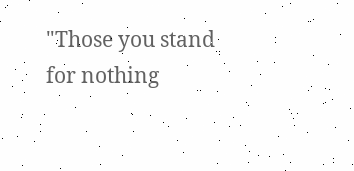"Those you stand for nothing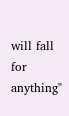will fall for anything"